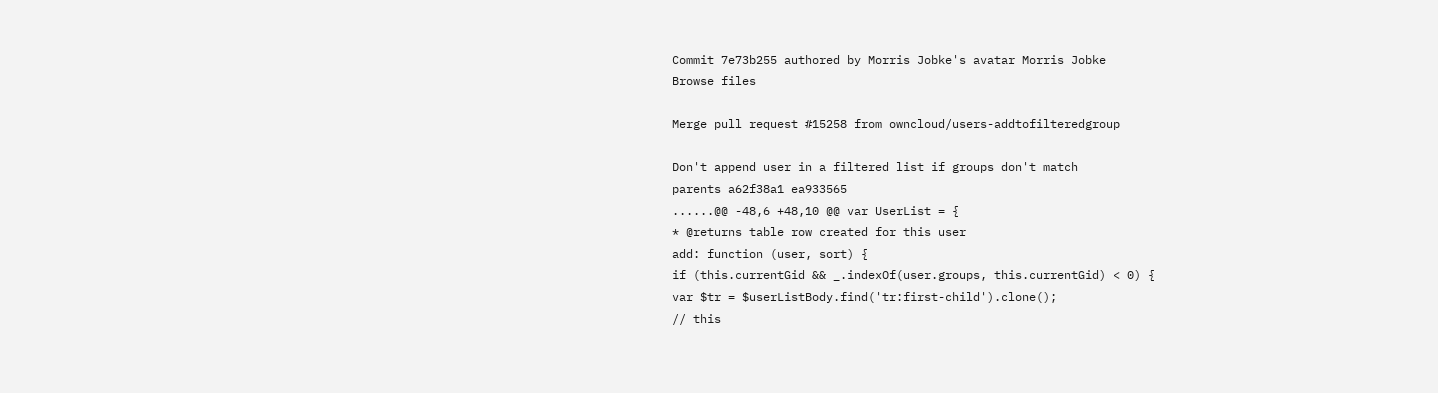Commit 7e73b255 authored by Morris Jobke's avatar Morris Jobke
Browse files

Merge pull request #15258 from owncloud/users-addtofilteredgroup

Don't append user in a filtered list if groups don't match
parents a62f38a1 ea933565
......@@ -48,6 +48,10 @@ var UserList = {
* @returns table row created for this user
add: function (user, sort) {
if (this.currentGid && _.indexOf(user.groups, this.currentGid) < 0) {
var $tr = $userListBody.find('tr:first-child').clone();
// this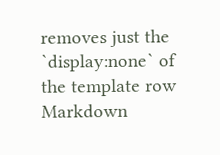removes just the `display:none` of the template row
Markdown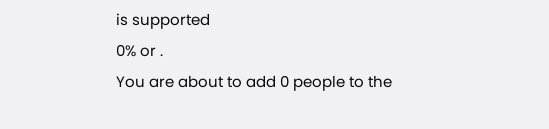is supported
0% or .
You are about to add 0 people to the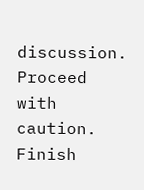discussion. Proceed with caution.
Finish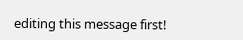editing this message first!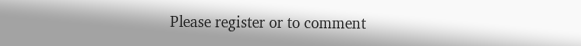Please register or to comment